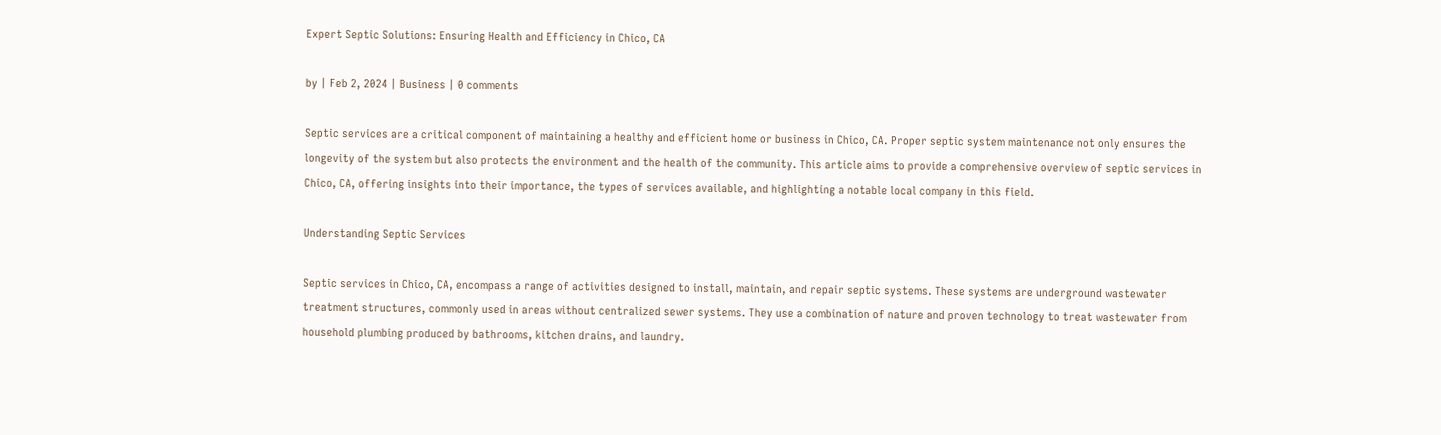Expert Septic Solutions: Ensuring Health and Efficiency in Chico, CA

by | Feb 2, 2024 | Business | 0 comments

Septic services are a critical component of maintaining a healthy and efficient home or business in Chico, CA. Proper septic system maintenance not only ensures the longevity of the system but also protects the environment and the health of the community. This article aims to provide a comprehensive overview of septic services in Chico, CA, offering insights into their importance, the types of services available, and highlighting a notable local company in this field.

Understanding Septic Services

Septic services in Chico, CA, encompass a range of activities designed to install, maintain, and repair septic systems. These systems are underground wastewater treatment structures, commonly used in areas without centralized sewer systems. They use a combination of nature and proven technology to treat wastewater from household plumbing produced by bathrooms, kitchen drains, and laundry.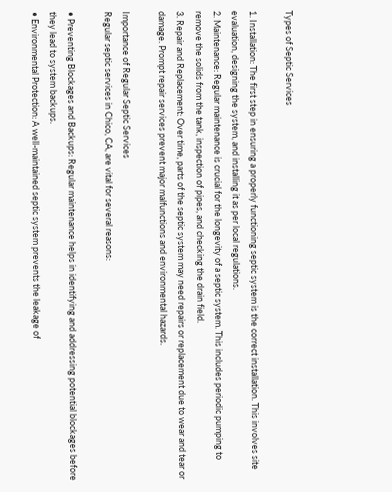Types of Septic Services

1. Installation: The first step in ensuring a properly functioning septic system is the correct installation. This involves site evaluation, designing the system, and installing it as per local regulations.
2. Maintenance: Regular maintenance is crucial for the longevity of a septic system. This includes periodic pumping to remove the solids from the tank, inspection of pipes, and checking the drain field.
3. Repair and Replacement: Over time, parts of the septic system may need repairs or replacement due to wear and tear or damage. Prompt repair services prevent major malfunctions and environmental hazards.

Importance of Regular Septic Services
Regular septic services in Chico, CA, are vital for several reasons:

• Preventing Blockages and Backups: Regular maintenance helps in identifying and addressing potential blockages before they lead to system backups.
• Environmental Protection: A well-maintained septic system prevents the leakage of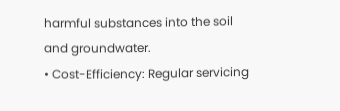harmful substances into the soil and groundwater.
• Cost-Efficiency: Regular servicing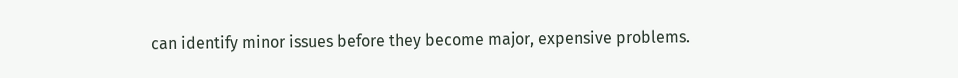can identify minor issues before they become major, expensive problems.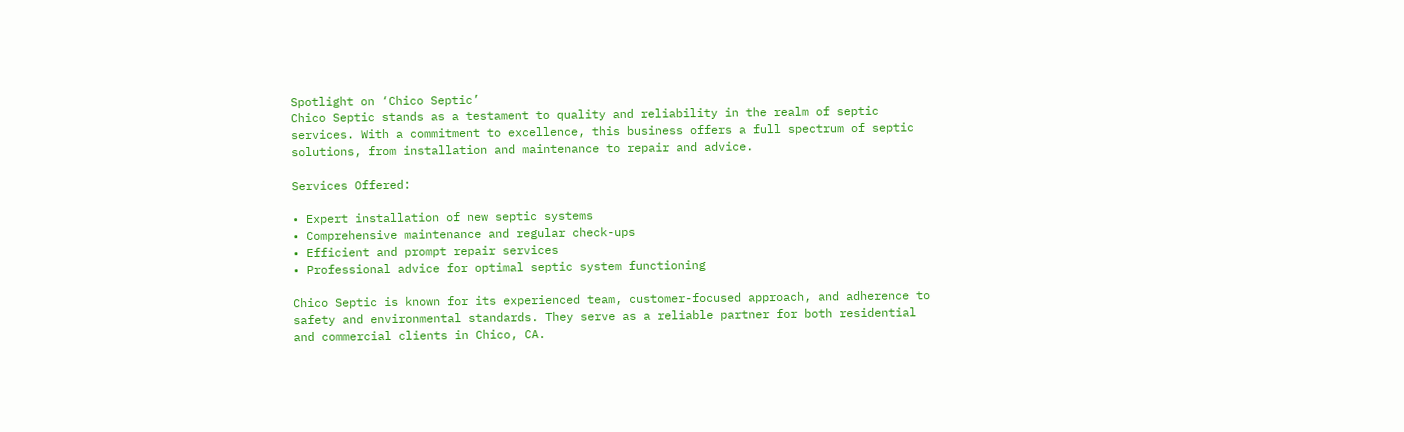Spotlight on ‘Chico Septic’
Chico Septic stands as a testament to quality and reliability in the realm of septic services. With a commitment to excellence, this business offers a full spectrum of septic solutions, from installation and maintenance to repair and advice.

Services Offered:

• Expert installation of new septic systems
• Comprehensive maintenance and regular check-ups
• Efficient and prompt repair services
• Professional advice for optimal septic system functioning

Chico Septic is known for its experienced team, customer-focused approach, and adherence to safety and environmental standards. They serve as a reliable partner for both residential and commercial clients in Chico, CA.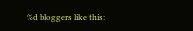%d bloggers like this: